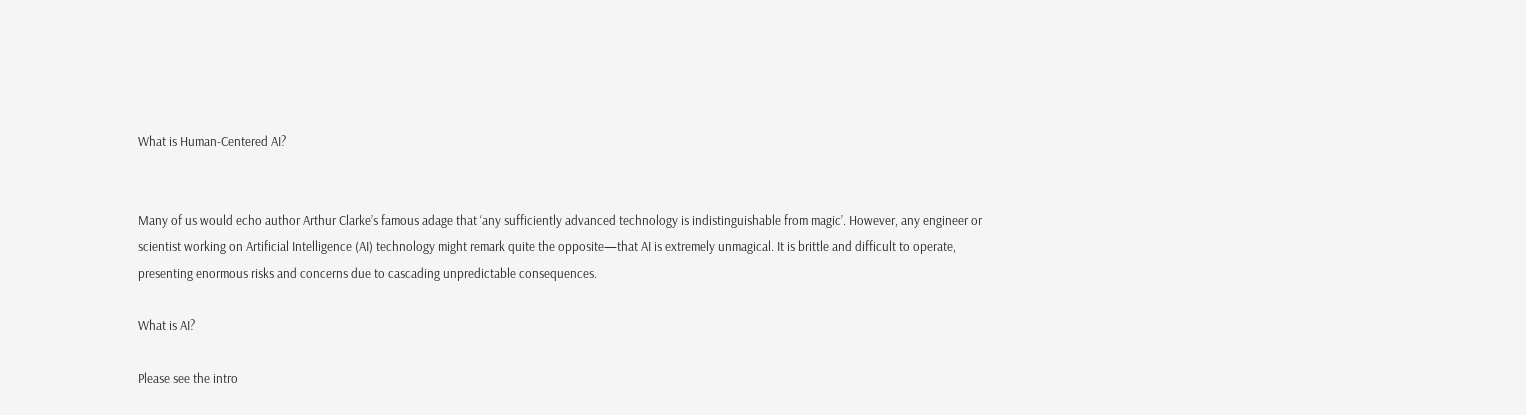What is Human-Centered AI?


Many of us would echo author Arthur Clarke’s famous adage that ‘any sufficiently advanced technology is indistinguishable from magic’. However, any engineer or scientist working on Artificial Intelligence (AI) technology might remark quite the opposite—that AI is extremely unmagical. It is brittle and difficult to operate, presenting enormous risks and concerns due to cascading unpredictable consequences.

What is AI?

Please see the intro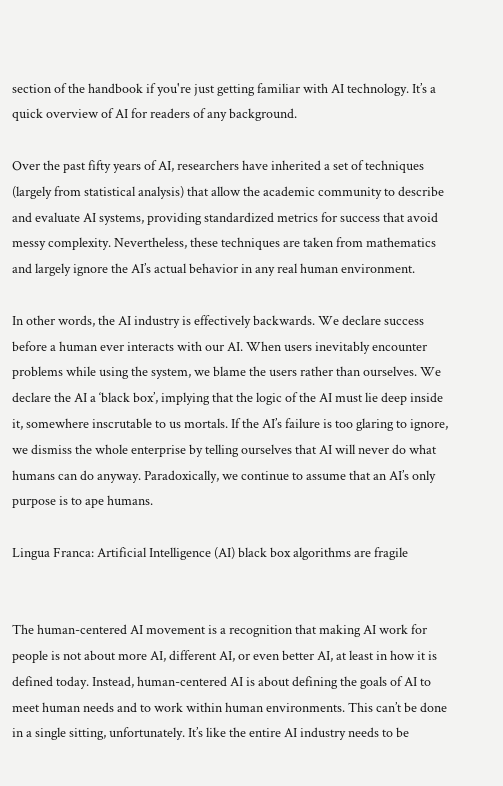section of the handbook if you're just getting familiar with AI technology. It’s a quick overview of AI for readers of any background.

Over the past fifty years of AI, researchers have inherited a set of techniques (largely from statistical analysis) that allow the academic community to describe and evaluate AI systems, providing standardized metrics for success that avoid messy complexity. Nevertheless, these techniques are taken from mathematics and largely ignore the AI’s actual behavior in any real human environment.

In other words, the AI industry is effectively backwards. We declare success before a human ever interacts with our AI. When users inevitably encounter problems while using the system, we blame the users rather than ourselves. We declare the AI a ‘black box’, implying that the logic of the AI must lie deep inside it, somewhere inscrutable to us mortals. If the AI’s failure is too glaring to ignore, we dismiss the whole enterprise by telling ourselves that AI will never do what humans can do anyway. Paradoxically, we continue to assume that an AI’s only purpose is to ape humans.

Lingua Franca: Artificial Intelligence (AI) black box algorithms are fragile


The human-centered AI movement is a recognition that making AI work for people is not about more AI, different AI, or even better AI, at least in how it is defined today. Instead, human-centered AI is about defining the goals of AI to meet human needs and to work within human environments. This can’t be done in a single sitting, unfortunately. It’s like the entire AI industry needs to be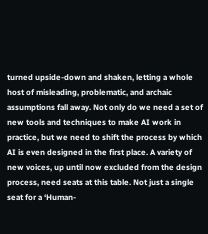turned upside-down and shaken, letting a whole host of misleading, problematic, and archaic assumptions fall away. Not only do we need a set of new tools and techniques to make AI work in practice, but we need to shift the process by which AI is even designed in the first place. A variety of new voices, up until now excluded from the design process, need seats at this table. Not just a single seat for a ‘Human-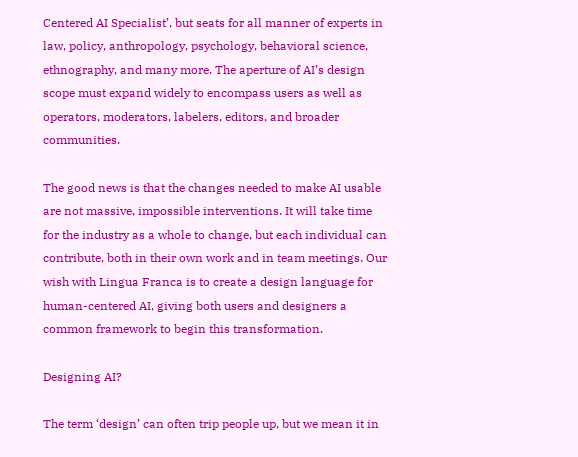Centered AI Specialist’, but seats for all manner of experts in law, policy, anthropology, psychology, behavioral science, ethnography, and many more. The aperture of AI’s design scope must expand widely to encompass users as well as operators, moderators, labelers, editors, and broader communities.

The good news is that the changes needed to make AI usable are not massive, impossible interventions. It will take time for the industry as a whole to change, but each individual can contribute, both in their own work and in team meetings. Our wish with Lingua Franca is to create a design language for human-centered AI, giving both users and designers a common framework to begin this transformation.

Designing AI?

The term ‘design’ can often trip people up, but we mean it in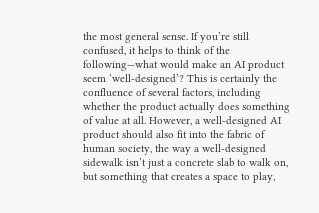the most general sense. If you’re still confused, it helps to think of the following—what would make an AI product seem ‘well-designed’? This is certainly the confluence of several factors, including whether the product actually does something of value at all. However, a well-designed AI product should also fit into the fabric of human society, the way a well-designed sidewalk isn’t just a concrete slab to walk on, but something that creates a space to play,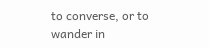to converse, or to wander in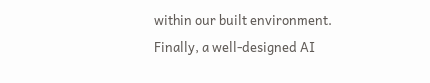within our built environment. Finally, a well-designed AI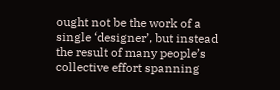ought not be the work of a single ‘designer’, but instead the result of many people’s collective effort spanning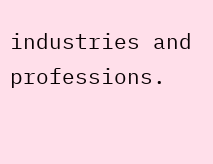industries and professions.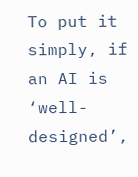To put it simply, if an AI is ‘well-designed’,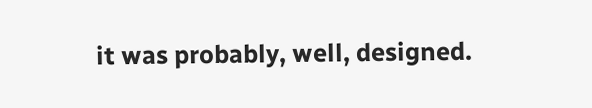it was probably, well, designed.